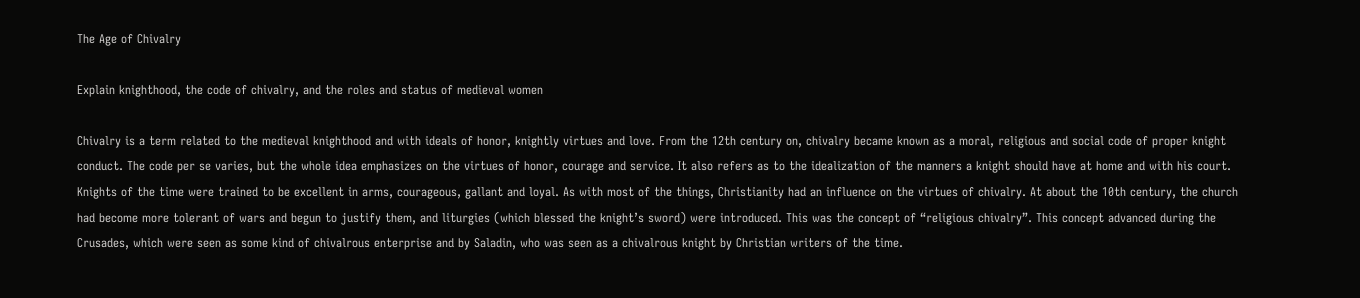The Age of Chivalry

Explain knighthood, the code of chivalry, and the roles and status of medieval women

Chivalry is a term related to the medieval knighthood and with ideals of honor, knightly virtues and love. From the 12th century on, chivalry became known as a moral, religious and social code of proper knight conduct. The code per se varies, but the whole idea emphasizes on the virtues of honor, courage and service. It also refers as to the idealization of the manners a knight should have at home and with his court. Knights of the time were trained to be excellent in arms, courageous, gallant and loyal. As with most of the things, Christianity had an influence on the virtues of chivalry. At about the 10th century, the church had become more tolerant of wars and begun to justify them, and liturgies (which blessed the knight’s sword) were introduced. This was the concept of “religious chivalry”. This concept advanced during the Crusades, which were seen as some kind of chivalrous enterprise and by Saladin, who was seen as a chivalrous knight by Christian writers of the time.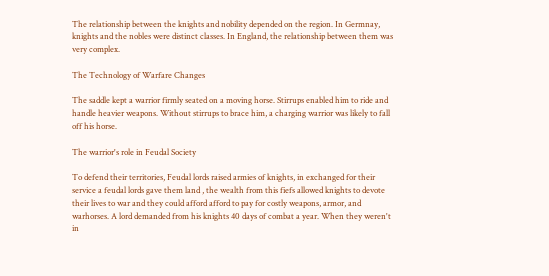The relationship between the knights and nobility depended on the region. In Germnay, knights and the nobles were distinct classes. In England, the relationship between them was very complex.

The Technology of Warfare Changes

The saddle kept a warrior firmly seated on a moving horse. Stirrups enabled him to ride and handle heavier weapons. Without stirrups to brace him, a charging warrior was likely to fall off his horse.

The warrior's role in Feudal Society

To defend their territories, Feudal lords raised armies of knights, in exchanged for their service a feudal lords gave them land , the wealth from this fiefs allowed knights to devote their lives to war and they could afford afford to pay for costly weapons, armor, and warhorses. A lord demanded from his knights 40 days of combat a year. When they weren't in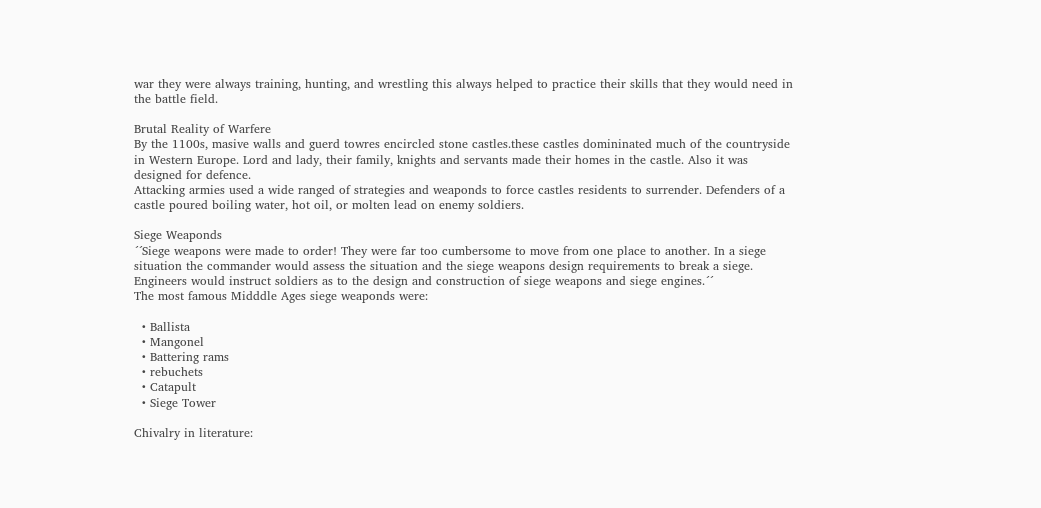war they were always training, hunting, and wrestling this always helped to practice their skills that they would need in the battle field.

Brutal Reality of Warfere
By the 1100s, masive walls and guerd towres encircled stone castles.these castles domininated much of the countryside in Western Europe. Lord and lady, their family, knights and servants made their homes in the castle. Also it was designed for defence.
Attacking armies used a wide ranged of strategies and weaponds to force castles residents to surrender. Defenders of a castle poured boiling water, hot oil, or molten lead on enemy soldiers.

Siege Weaponds
´´Siege weapons were made to order! They were far too cumbersome to move from one place to another. In a siege situation the commander would assess the situation and the siege weapons design requirements to break a siege. Engineers would instruct soldiers as to the design and construction of siege weapons and siege engines.´´
The most famous Midddle Ages siege weaponds were:

  • Ballista
  • Mangonel
  • Battering rams
  • rebuchets
  • Catapult
  • Siege Tower

Chivalry in literature: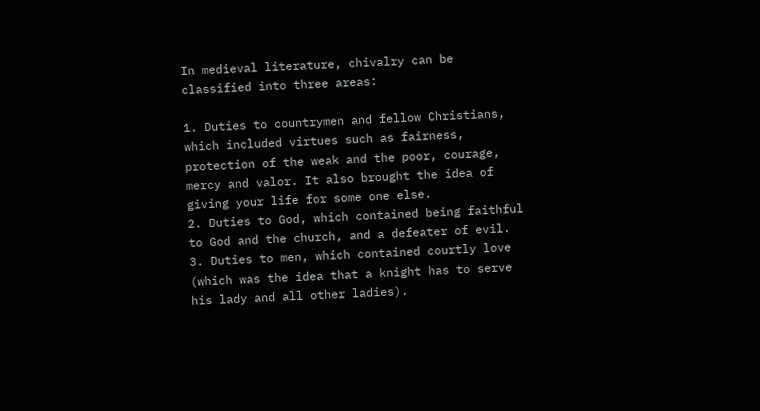In medieval literature, chivalry can be classified into three areas:

1. Duties to countrymen and fellow Christians, which included virtues such as fairness, protection of the weak and the poor, courage, mercy and valor. It also brought the idea of giving your life for some one else.
2. Duties to God, which contained being faithful to God and the church, and a defeater of evil.
3. Duties to men, which contained courtly love (which was the idea that a knight has to serve his lady and all other ladies).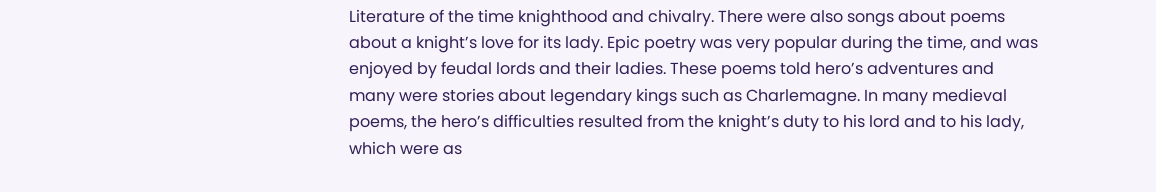Literature of the time knighthood and chivalry. There were also songs about poems about a knight’s love for its lady. Epic poetry was very popular during the time, and was enjoyed by feudal lords and their ladies. These poems told hero’s adventures and many were stories about legendary kings such as Charlemagne. In many medieval poems, the hero’s difficulties resulted from the knight’s duty to his lord and to his lady, which were as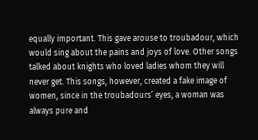equally important. This gave arouse to troubadour, which would sing about the pains and joys of love. Other songs talked about knights who loved ladies whom they will never get. This songs, however, created a fake image of women, since in the troubadours’ eyes, a woman was always pure and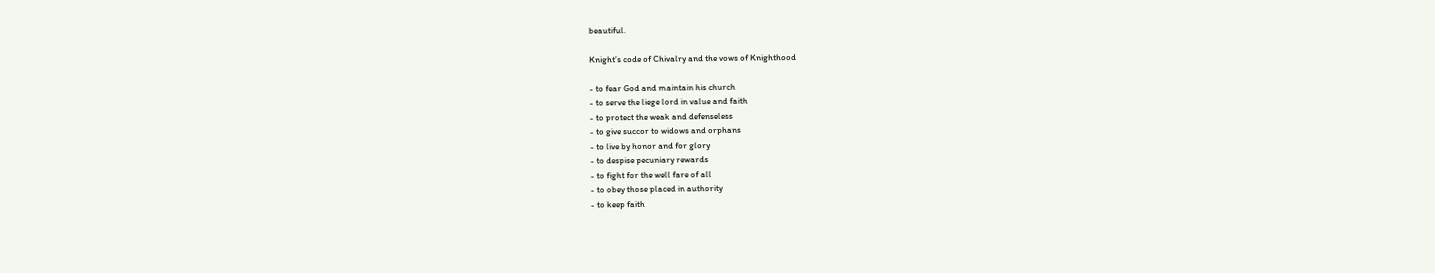beautiful.

Knight’s code of Chivalry and the vows of Knighthood

- to fear God and maintain his church
- to serve the liege lord in value and faith
- to protect the weak and defenseless
- to give succor to widows and orphans
- to live by honor and for glory
- to despise pecuniary rewards
- to fight for the well fare of all
- to obey those placed in authority
- to keep faith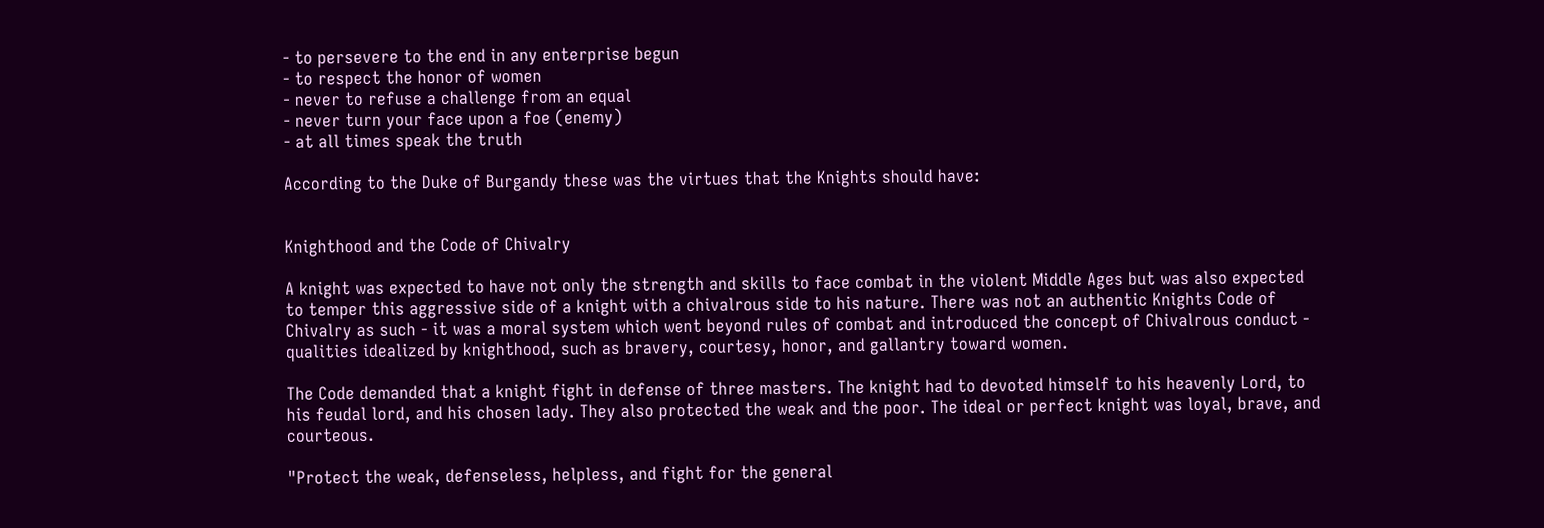- to persevere to the end in any enterprise begun
- to respect the honor of women
- never to refuse a challenge from an equal
- never turn your face upon a foe (enemy)
- at all times speak the truth

According to the Duke of Burgandy these was the virtues that the Knights should have:


Knighthood and the Code of Chivalry

A knight was expected to have not only the strength and skills to face combat in the violent Middle Ages but was also expected to temper this aggressive side of a knight with a chivalrous side to his nature. There was not an authentic Knights Code of Chivalry as such - it was a moral system which went beyond rules of combat and introduced the concept of Chivalrous conduct - qualities idealized by knighthood, such as bravery, courtesy, honor, and gallantry toward women.

The Code demanded that a knight fight in defense of three masters. The knight had to devoted himself to his heavenly Lord, to his feudal lord, and his chosen lady. They also protected the weak and the poor. The ideal or perfect knight was loyal, brave, and courteous.

"Protect the weak, defenseless, helpless, and fight for the general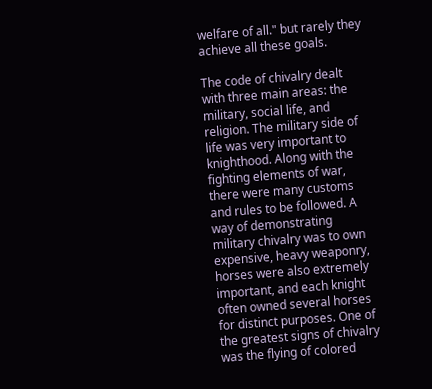welfare of all." but rarely they achieve all these goals.

The code of chivalry dealt with three main areas: the military, social life, and religion. The military side of life was very important to knighthood. Along with the fighting elements of war, there were many customs and rules to be followed. A way of demonstrating military chivalry was to own expensive, heavy weaponry, horses were also extremely important, and each knight often owned several horses for distinct purposes. One of the greatest signs of chivalry was the flying of colored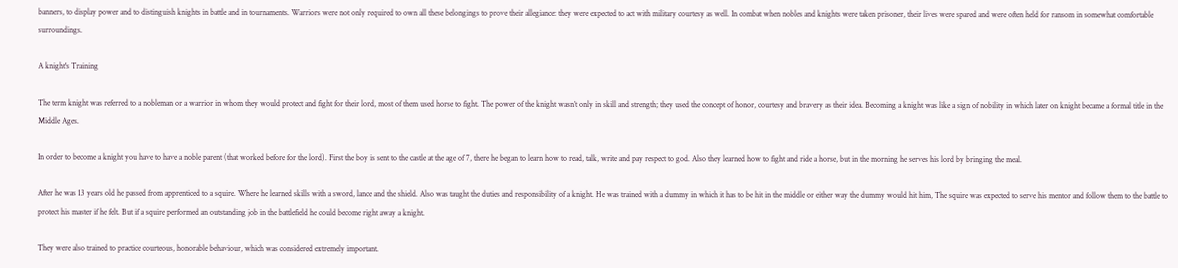banners, to display power and to distinguish knights in battle and in tournaments. Warriors were not only required to own all these belongings to prove their allegiance: they were expected to act with military courtesy as well. In combat when nobles and knights were taken prisoner, their lives were spared and were often held for ransom in somewhat comfortable surroundings.

A knight's Training

The term knight was referred to a nobleman or a warrior in whom they would protect and fight for their lord, most of them used horse to fight. The power of the knight wasn’t only in skill and strength; they used the concept of honor, courtesy and bravery as their idea. Becoming a knight was like a sign of nobility in which later on knight became a formal title in the Middle Ages.

In order to become a knight you have to have a noble parent (that worked before for the lord). First the boy is sent to the castle at the age of 7, there he began to learn how to read, talk, write and pay respect to god. Also they learned how to fight and ride a horse, but in the morning he serves his lord by bringing the meal.

After he was 13 years old he passed from apprenticed to a squire. Where he learned skills with a sword, lance and the shield. Also was taught the duties and responsibility of a knight. He was trained with a dummy in which it has to be hit in the middle or either way the dummy would hit him, The squire was expected to serve his mentor and follow them to the battle to protect his master if he felt. But if a squire performed an outstanding job in the battlefield he could become right away a knight.

They were also trained to practice courteous, honorable behaviour, which was considered extremely important.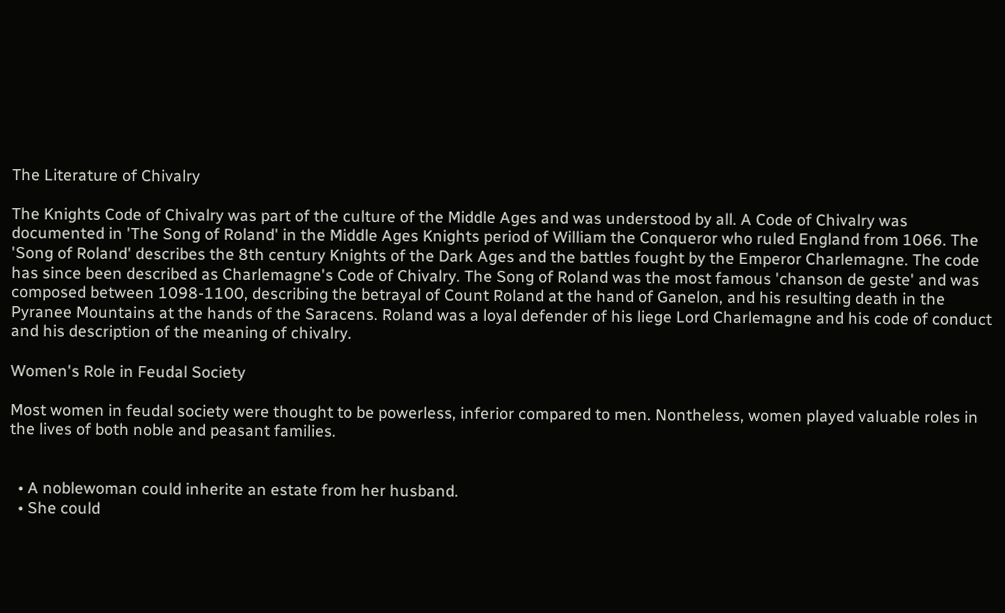The Literature of Chivalry

The Knights Code of Chivalry was part of the culture of the Middle Ages and was understood by all. A Code of Chivalry was documented in 'The Song of Roland' in the Middle Ages Knights period of William the Conqueror who ruled England from 1066. The 'Song of Roland' describes the 8th century Knights of the Dark Ages and the battles fought by the Emperor Charlemagne. The code has since been described as Charlemagne's Code of Chivalry. The Song of Roland was the most famous 'chanson de geste' and was composed between 1098-1100, describing the betrayal of Count Roland at the hand of Ganelon, and his resulting death in the Pyranee Mountains at the hands of the Saracens. Roland was a loyal defender of his liege Lord Charlemagne and his code of conduct and his description of the meaning of chivalry.

Women's Role in Feudal Society

Most women in feudal society were thought to be powerless, inferior compared to men. Nontheless, women played valuable roles in the lives of both noble and peasant families.


  • A noblewoman could inherite an estate from her husband.
  • She could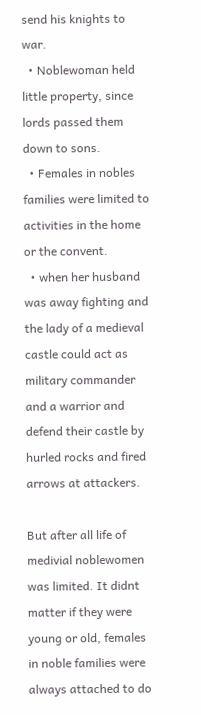send his knights to war.
  • Noblewoman held little property, since lords passed them down to sons.
  • Females in nobles families were limited to activities in the home or the convent.
  • when her husband was away fighting and the lady of a medieval castle could act as military commander and a warrior and defend their castle by hurled rocks and fired arrows at attackers.

But after all life of medivial noblewomen was limited. It didnt matter if they were young or old, females in noble families were always attached to do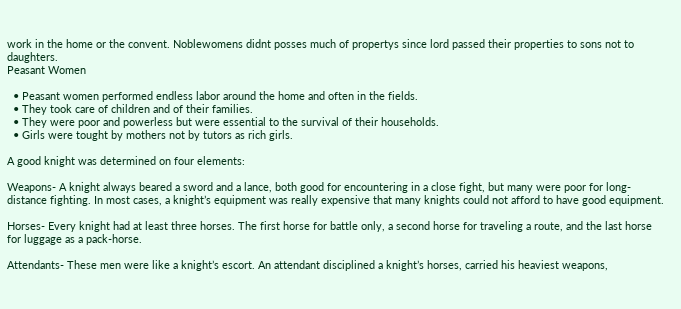work in the home or the convent. Noblewomens didnt posses much of propertys since lord passed their properties to sons not to daughters.
Peasant Women

  • Peasant women performed endless labor around the home and often in the fields.
  • They took care of children and of their families.
  • They were poor and powerless but were essential to the survival of their households.
  • Girls were tought by mothers not by tutors as rich girls.

A good knight was determined on four elements:

Weapons- A knight always beared a sword and a lance, both good for encountering in a close fight, but many were poor for long-distance fighting. In most cases, a knight’s equipment was really expensive that many knights could not afford to have good equipment.

Horses- Every knight had at least three horses. The first horse for battle only, a second horse for traveling a route, and the last horse for luggage as a pack-horse.

Attendants- These men were like a knight’s escort. An attendant disciplined a knight’s horses, carried his heaviest weapons,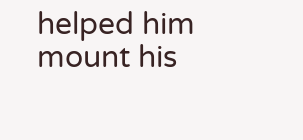helped him mount his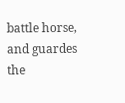battle horse, and guardes the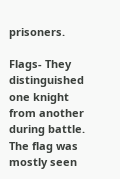prisoners.

Flags- They distinguished one knight from another during battle. The flag was mostly seen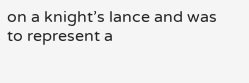on a knight’s lance and was to represent a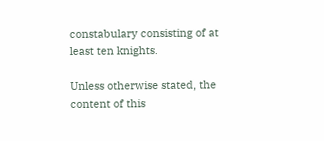constabulary consisting of at least ten knights.

Unless otherwise stated, the content of this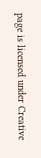page is licensed under Creative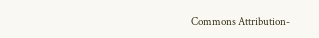Commons Attribution-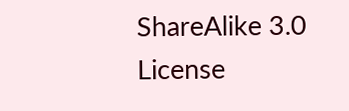ShareAlike 3.0 License